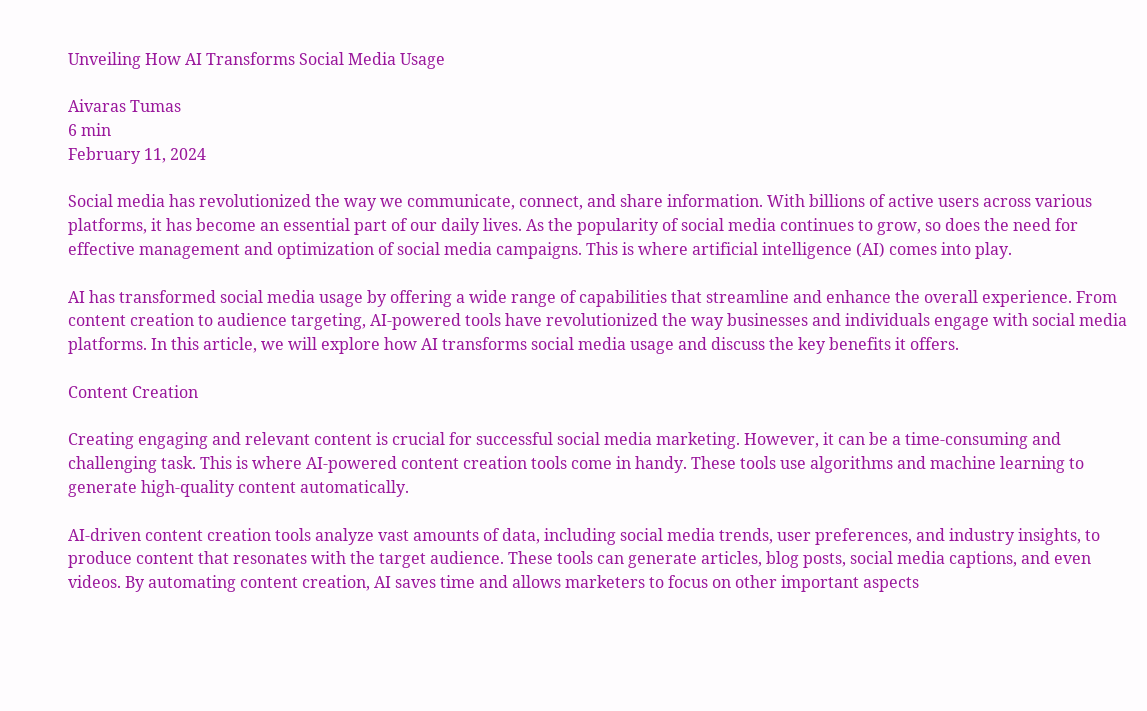Unveiling How AI Transforms Social Media Usage

Aivaras Tumas
6 min
February 11, 2024

Social media has revolutionized the way we communicate, connect, and share information. With billions of active users across various platforms, it has become an essential part of our daily lives. As the popularity of social media continues to grow, so does the need for effective management and optimization of social media campaigns. This is where artificial intelligence (AI) comes into play.

AI has transformed social media usage by offering a wide range of capabilities that streamline and enhance the overall experience. From content creation to audience targeting, AI-powered tools have revolutionized the way businesses and individuals engage with social media platforms. In this article, we will explore how AI transforms social media usage and discuss the key benefits it offers.

Content Creation

Creating engaging and relevant content is crucial for successful social media marketing. However, it can be a time-consuming and challenging task. This is where AI-powered content creation tools come in handy. These tools use algorithms and machine learning to generate high-quality content automatically.

AI-driven content creation tools analyze vast amounts of data, including social media trends, user preferences, and industry insights, to produce content that resonates with the target audience. These tools can generate articles, blog posts, social media captions, and even videos. By automating content creation, AI saves time and allows marketers to focus on other important aspects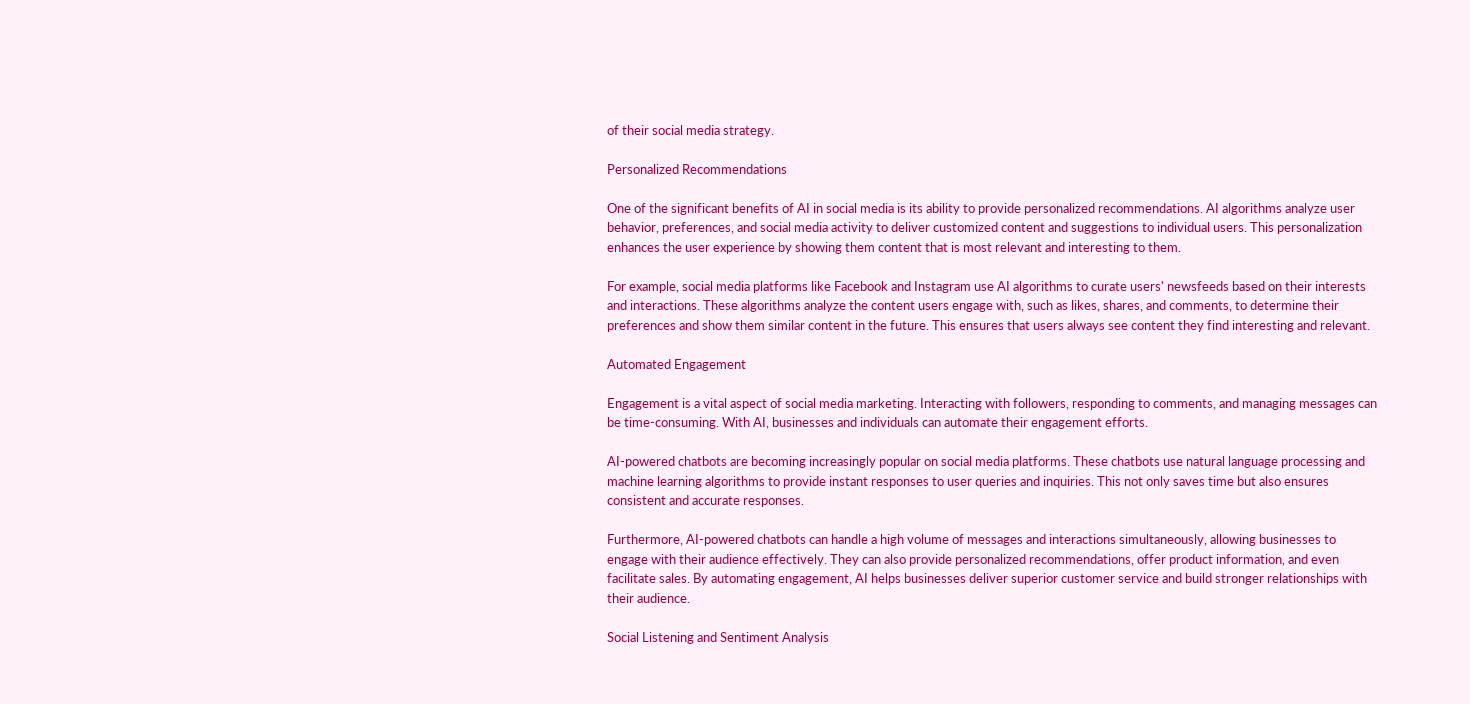of their social media strategy.

Personalized Recommendations

One of the significant benefits of AI in social media is its ability to provide personalized recommendations. AI algorithms analyze user behavior, preferences, and social media activity to deliver customized content and suggestions to individual users. This personalization enhances the user experience by showing them content that is most relevant and interesting to them.

For example, social media platforms like Facebook and Instagram use AI algorithms to curate users' newsfeeds based on their interests and interactions. These algorithms analyze the content users engage with, such as likes, shares, and comments, to determine their preferences and show them similar content in the future. This ensures that users always see content they find interesting and relevant.

Automated Engagement

Engagement is a vital aspect of social media marketing. Interacting with followers, responding to comments, and managing messages can be time-consuming. With AI, businesses and individuals can automate their engagement efforts.

AI-powered chatbots are becoming increasingly popular on social media platforms. These chatbots use natural language processing and machine learning algorithms to provide instant responses to user queries and inquiries. This not only saves time but also ensures consistent and accurate responses.

Furthermore, AI-powered chatbots can handle a high volume of messages and interactions simultaneously, allowing businesses to engage with their audience effectively. They can also provide personalized recommendations, offer product information, and even facilitate sales. By automating engagement, AI helps businesses deliver superior customer service and build stronger relationships with their audience.

Social Listening and Sentiment Analysis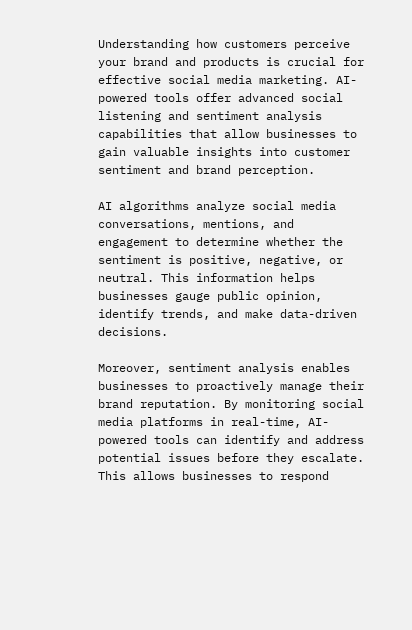Understanding how customers perceive your brand and products is crucial for effective social media marketing. AI-powered tools offer advanced social listening and sentiment analysis capabilities that allow businesses to gain valuable insights into customer sentiment and brand perception.

AI algorithms analyze social media conversations, mentions, and engagement to determine whether the sentiment is positive, negative, or neutral. This information helps businesses gauge public opinion, identify trends, and make data-driven decisions.

Moreover, sentiment analysis enables businesses to proactively manage their brand reputation. By monitoring social media platforms in real-time, AI-powered tools can identify and address potential issues before they escalate. This allows businesses to respond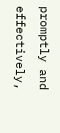promptly and effectively,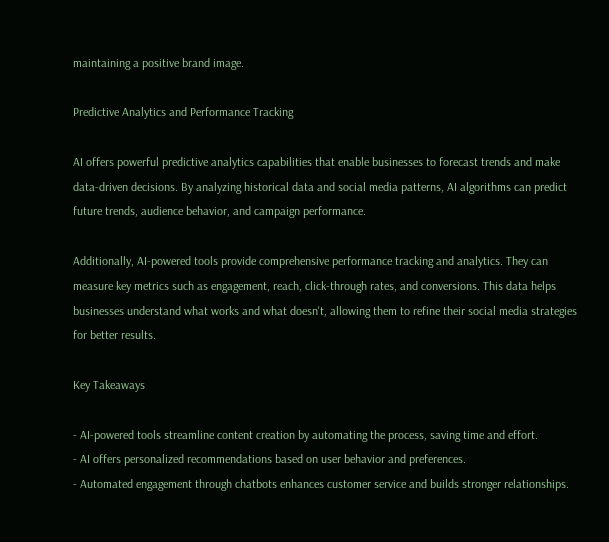maintaining a positive brand image.

Predictive Analytics and Performance Tracking

AI offers powerful predictive analytics capabilities that enable businesses to forecast trends and make data-driven decisions. By analyzing historical data and social media patterns, AI algorithms can predict future trends, audience behavior, and campaign performance.

Additionally, AI-powered tools provide comprehensive performance tracking and analytics. They can measure key metrics such as engagement, reach, click-through rates, and conversions. This data helps businesses understand what works and what doesn't, allowing them to refine their social media strategies for better results.

Key Takeaways

- AI-powered tools streamline content creation by automating the process, saving time and effort.
- AI offers personalized recommendations based on user behavior and preferences.
- Automated engagement through chatbots enhances customer service and builds stronger relationships.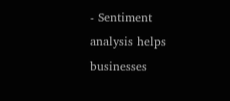- Sentiment analysis helps businesses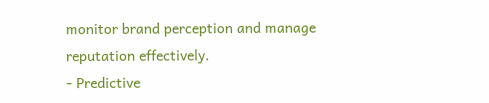monitor brand perception and manage reputation effectively.
- Predictive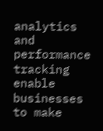analytics and performance tracking enable businesses to make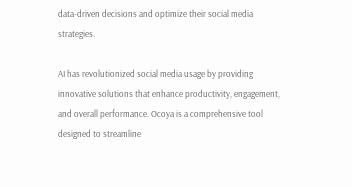data-driven decisions and optimize their social media strategies.

AI has revolutionized social media usage by providing innovative solutions that enhance productivity, engagement, and overall performance. Ocoya is a comprehensive tool designed to streamline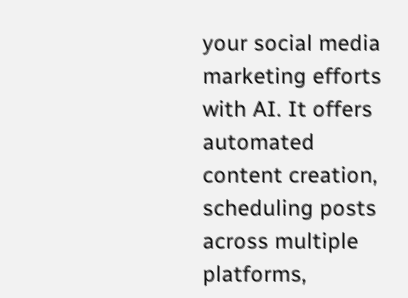your social media marketing efforts with AI. It offers automated content creation, scheduling posts across multiple platforms,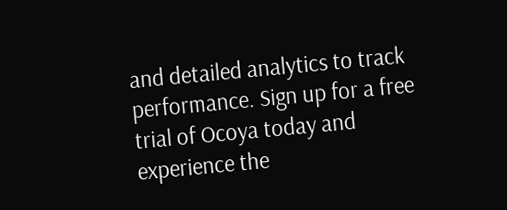and detailed analytics to track performance. Sign up for a free trial of Ocoya today and experience the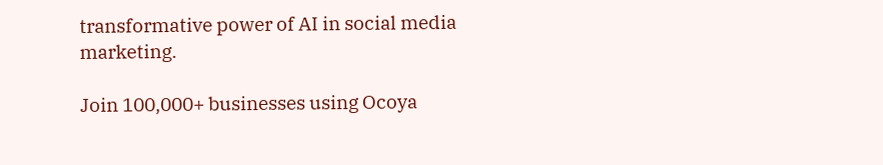transformative power of AI in social media marketing.

Join 100,000+ businesses using Ocoya